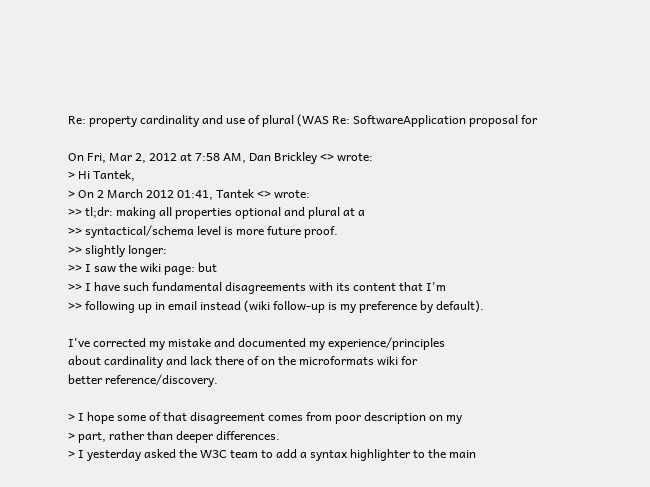Re: property cardinality and use of plural (WAS Re: SoftwareApplication proposal for

On Fri, Mar 2, 2012 at 7:58 AM, Dan Brickley <> wrote:
> Hi Tantek,
> On 2 March 2012 01:41, Tantek <> wrote:
>> tl;dr: making all properties optional and plural at a
>> syntactical/schema level is more future proof.
>> slightly longer:
>> I saw the wiki page: but
>> I have such fundamental disagreements with its content that I'm
>> following up in email instead (wiki follow-up is my preference by default).

I've corrected my mistake and documented my experience/principles
about cardinality and lack there of on the microformats wiki for
better reference/discovery.

> I hope some of that disagreement comes from poor description on my
> part, rather than deeper differences.
> I yesterday asked the W3C team to add a syntax highlighter to the main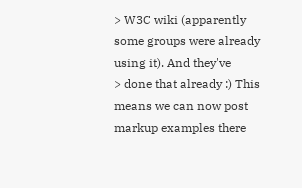> W3C wiki (apparently some groups were already using it). And they've
> done that already :) This means we can now post markup examples there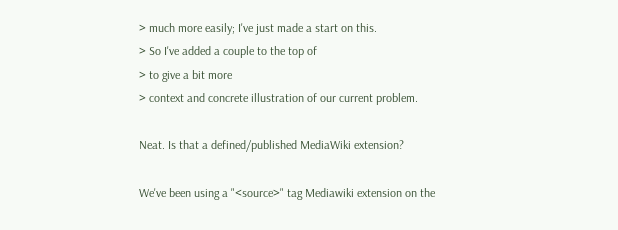> much more easily; I've just made a start on this.
> So I've added a couple to the top of
> to give a bit more
> context and concrete illustration of our current problem.

Neat. Is that a defined/published MediaWiki extension?

We've been using a "<source>" tag Mediawiki extension on the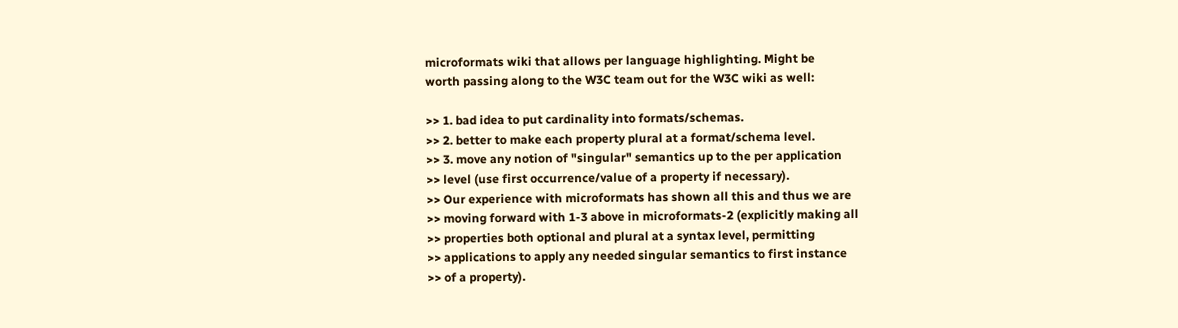microformats wiki that allows per language highlighting. Might be
worth passing along to the W3C team out for the W3C wiki as well:

>> 1. bad idea to put cardinality into formats/schemas.
>> 2. better to make each property plural at a format/schema level.
>> 3. move any notion of "singular" semantics up to the per application
>> level (use first occurrence/value of a property if necessary).
>> Our experience with microformats has shown all this and thus we are
>> moving forward with 1-3 above in microformats-2 (explicitly making all
>> properties both optional and plural at a syntax level, permitting
>> applications to apply any needed singular semantics to first instance
>> of a property).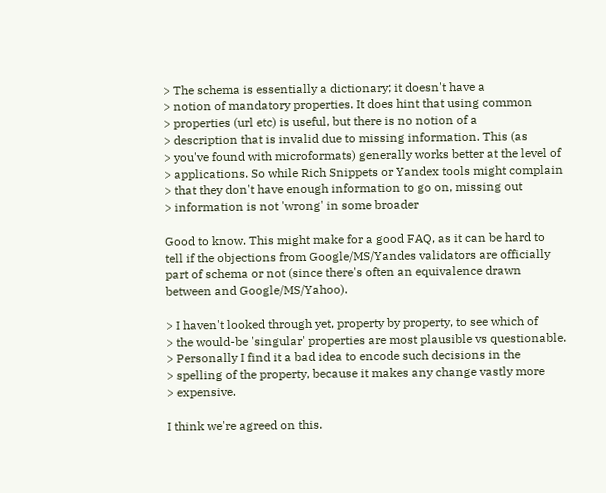> The schema is essentially a dictionary; it doesn't have a
> notion of mandatory properties. It does hint that using common
> properties (url etc) is useful, but there is no notion of a
> description that is invalid due to missing information. This (as
> you've found with microformats) generally works better at the level of
> applications. So while Rich Snippets or Yandex tools might complain
> that they don't have enough information to go on, missing out
> information is not 'wrong' in some broader

Good to know. This might make for a good FAQ, as it can be hard to
tell if the objections from Google/MS/Yandes validators are officially
part of schema or not (since there's often an equivalence drawn
between and Google/MS/Yahoo).

> I haven't looked through yet, property by property, to see which of
> the would-be 'singular' properties are most plausible vs questionable.
> Personally I find it a bad idea to encode such decisions in the
> spelling of the property, because it makes any change vastly more
> expensive.

I think we're agreed on this.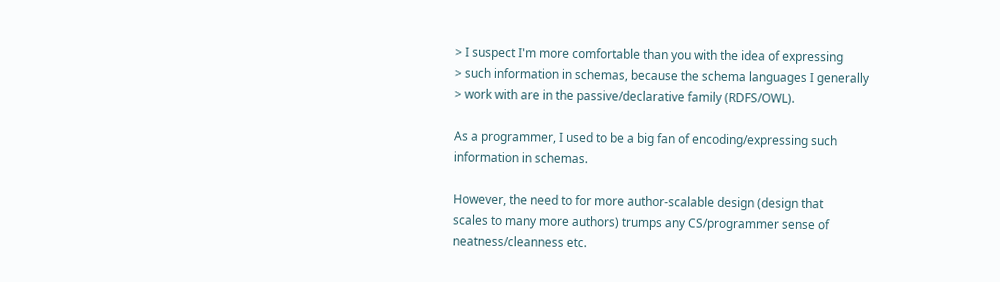> I suspect I'm more comfortable than you with the idea of expressing
> such information in schemas, because the schema languages I generally
> work with are in the passive/declarative family (RDFS/OWL).

As a programmer, I used to be a big fan of encoding/expressing such
information in schemas.

However, the need to for more author-scalable design (design that
scales to many more authors) trumps any CS/programmer sense of
neatness/cleanness etc.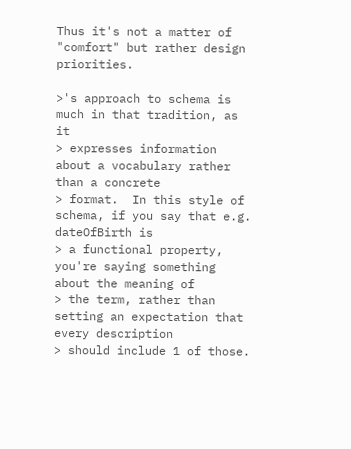Thus it's not a matter of "comfort" but rather design priorities.

>'s approach to schema is much in that tradition, as it
> expresses information about a vocabulary rather than a concrete
> format.  In this style of schema, if you say that e.g. dateOfBirth is
> a functional property, you're saying something about the meaning of
> the term, rather than setting an expectation that every description
> should include 1 of those.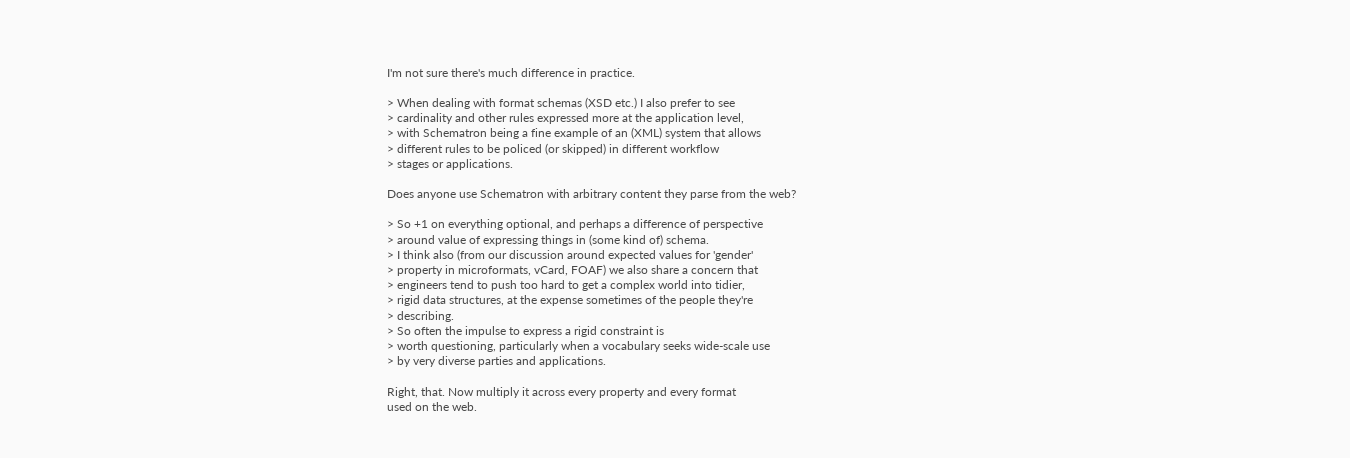I'm not sure there's much difference in practice.

> When dealing with format schemas (XSD etc.) I also prefer to see
> cardinality and other rules expressed more at the application level,
> with Schematron being a fine example of an (XML) system that allows
> different rules to be policed (or skipped) in different workflow
> stages or applications.

Does anyone use Schematron with arbitrary content they parse from the web?

> So +1 on everything optional, and perhaps a difference of perspective
> around value of expressing things in (some kind of) schema.
> I think also (from our discussion around expected values for 'gender'
> property in microformats, vCard, FOAF) we also share a concern that
> engineers tend to push too hard to get a complex world into tidier,
> rigid data structures, at the expense sometimes of the people they're
> describing.
> So often the impulse to express a rigid constraint is
> worth questioning, particularly when a vocabulary seeks wide-scale use
> by very diverse parties and applications.

Right, that. Now multiply it across every property and every format
used on the web.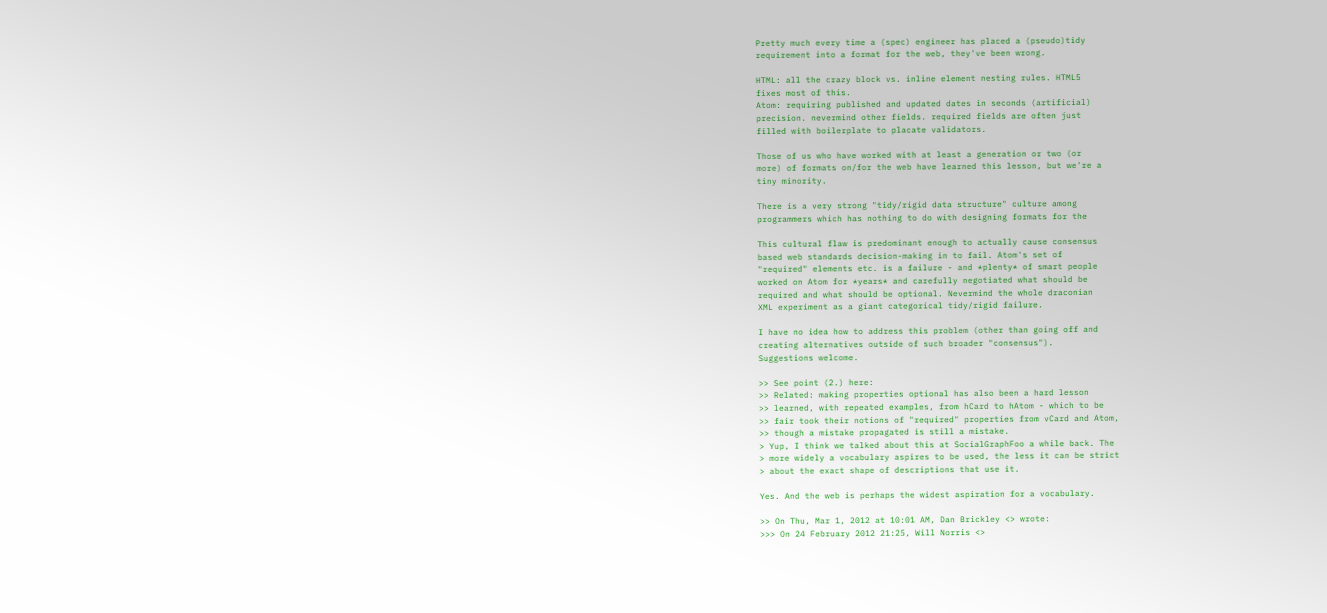Pretty much every time a (spec) engineer has placed a (pseudo)tidy
requirement into a format for the web, they've been wrong.

HTML: all the crazy block vs. inline element nesting rules. HTML5
fixes most of this.
Atom: requiring published and updated dates in seconds (artificial)
precision. nevermind other fields. required fields are often just
filled with boilerplate to placate validators.

Those of us who have worked with at least a generation or two (or
more) of formats on/for the web have learned this lesson, but we're a
tiny minority.

There is a very strong "tidy/rigid data structure" culture among
programmers which has nothing to do with designing formats for the

This cultural flaw is predominant enough to actually cause consensus
based web standards decision-making in to fail. Atom's set of
"required" elements etc. is a failure - and *plenty* of smart people
worked on Atom for *years* and carefully negotiated what should be
required and what should be optional. Nevermind the whole draconian
XML experiment as a giant categorical tidy/rigid failure.

I have no idea how to address this problem (other than going off and
creating alternatives outside of such broader "consensus").
Suggestions welcome.

>> See point (2.) here:
>> Related: making properties optional has also been a hard lesson
>> learned, with repeated examples, from hCard to hAtom - which to be
>> fair took their notions of "required" properties from vCard and Atom,
>> though a mistake propagated is still a mistake.
> Yup, I think we talked about this at SocialGraphFoo a while back. The
> more widely a vocabulary aspires to be used, the less it can be strict
> about the exact shape of descriptions that use it.

Yes. And the web is perhaps the widest aspiration for a vocabulary.

>> On Thu, Mar 1, 2012 at 10:01 AM, Dan Brickley <> wrote:
>>> On 24 February 2012 21:25, Will Norris <>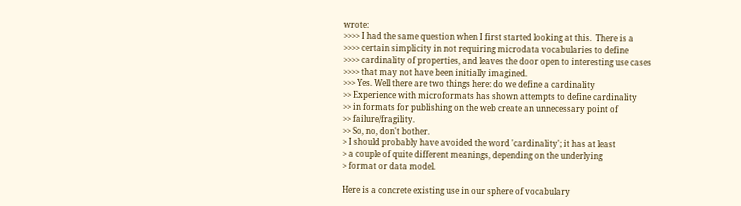wrote:
>>>> I had the same question when I first started looking at this.  There is a
>>>> certain simplicity in not requiring microdata vocabularies to define
>>>> cardinality of properties, and leaves the door open to interesting use cases
>>>> that may not have been initially imagined.
>>> Yes. Well there are two things here: do we define a cardinality
>> Experience with microformats has shown attempts to define cardinality
>> in formats for publishing on the web create an unnecessary point of
>> failure/fragility.
>> So, no, don't bother.
> I should probably have avoided the word 'cardinality'; it has at least
> a couple of quite different meanings, depending on the underlying
> format or data model.

Here is a concrete existing use in our sphere of vocabulary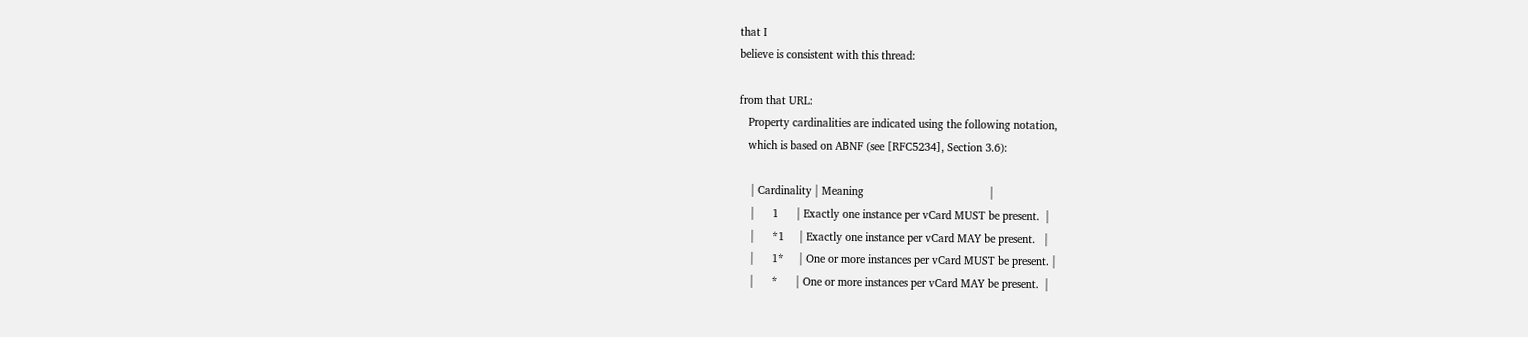that I
believe is consistent with this thread:

from that URL:
   Property cardinalities are indicated using the following notation,
   which is based on ABNF (see [RFC5234], Section 3.6):

    | Cardinality | Meaning                                          |
    |      1      | Exactly one instance per vCard MUST be present.  |
    |      *1     | Exactly one instance per vCard MAY be present.   |
    |      1*     | One or more instances per vCard MUST be present. |
    |      *      | One or more instances per vCard MAY be present.  |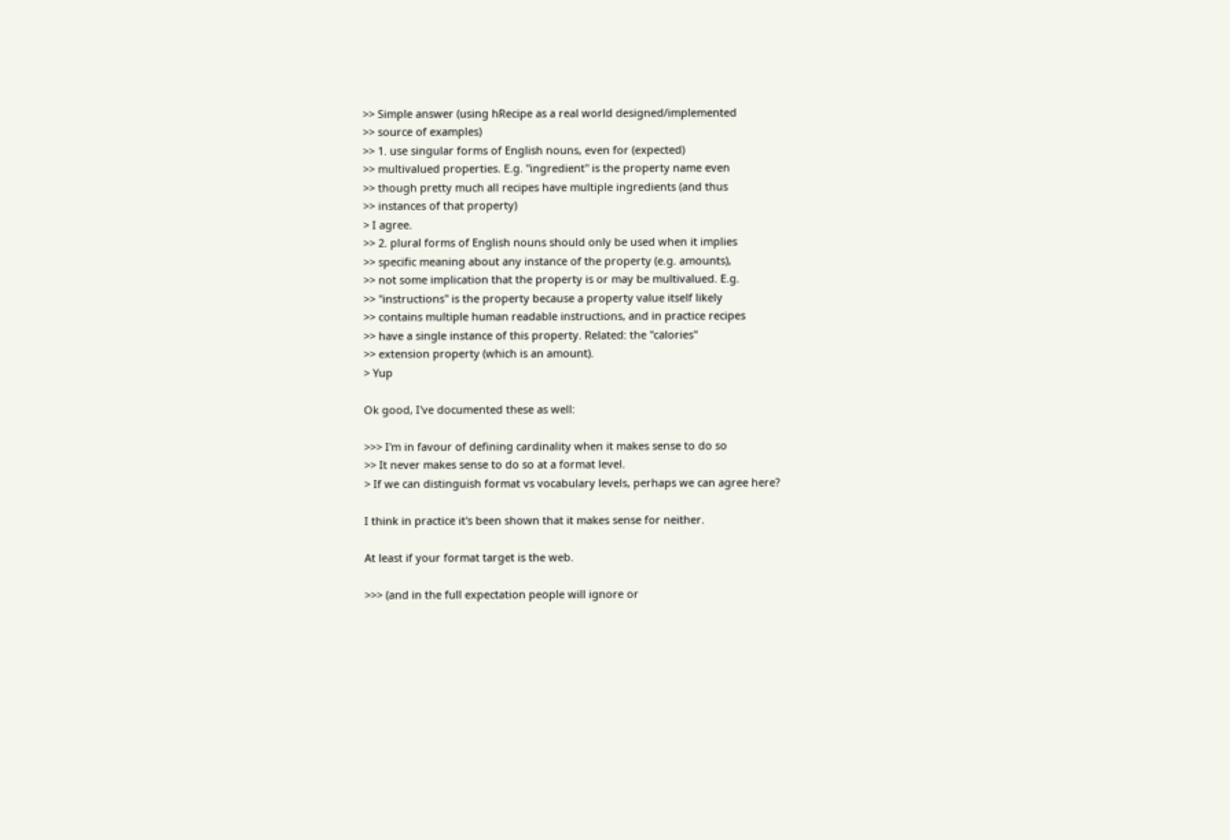>> Simple answer (using hRecipe as a real world designed/implemented
>> source of examples)
>> 1. use singular forms of English nouns, even for (expected)
>> multivalued properties. E.g. "ingredient" is the property name even
>> though pretty much all recipes have multiple ingredients (and thus
>> instances of that property)
> I agree.
>> 2. plural forms of English nouns should only be used when it implies
>> specific meaning about any instance of the property (e.g. amounts),
>> not some implication that the property is or may be multivalued. E.g.
>> "instructions" is the property because a property value itself likely
>> contains multiple human readable instructions, and in practice recipes
>> have a single instance of this property. Related: the "calories"
>> extension property (which is an amount).
> Yup

Ok good, I've documented these as well:

>>> I'm in favour of defining cardinality when it makes sense to do so
>> It never makes sense to do so at a format level.
> If we can distinguish format vs vocabulary levels, perhaps we can agree here?

I think in practice it's been shown that it makes sense for neither.

At least if your format target is the web.

>>> (and in the full expectation people will ignore or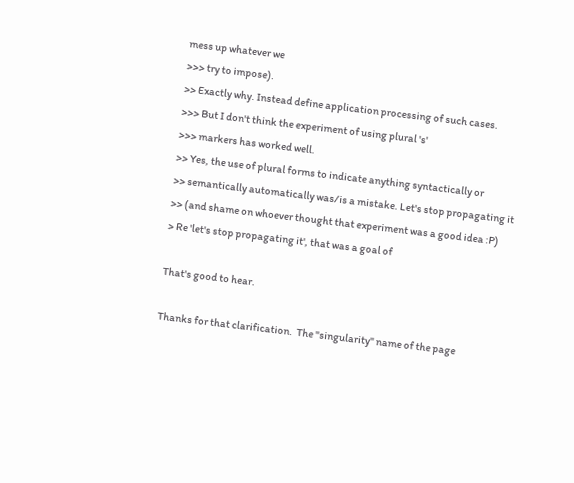mess up whatever we
>>> try to impose).
>> Exactly why. Instead define application processing of such cases.
>>> But I don't think the experiment of using plural 's'
>>> markers has worked well.
>> Yes, the use of plural forms to indicate anything syntactically or
>> semantically automatically was/is a mistake. Let's stop propagating it
>> (and shame on whoever thought that experiment was a good idea :P)
> Re 'let's stop propagating it', that was a goal of

That's good to hear.

Thanks for that clarification.  The "singularity" name of the page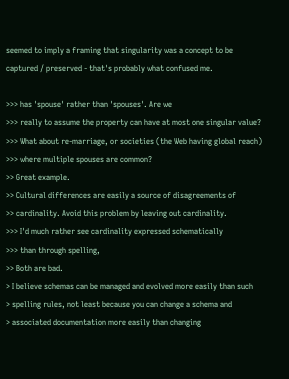seemed to imply a framing that singularity was a concept to be
captured / preserved - that's probably what confused me.

>>> has 'spouse' rather than 'spouses'. Are we
>>> really to assume the property can have at most one singular value?
>>> What about re-marriage, or societies (the Web having global reach)
>>> where multiple spouses are common?
>> Great example.
>> Cultural differences are easily a source of disagreements of
>> cardinality. Avoid this problem by leaving out cardinality.
>>> I'd much rather see cardinality expressed schematically
>>> than through spelling,
>> Both are bad.
> I believe schemas can be managed and evolved more easily than such
> spelling rules, not least because you can change a schema and
> associated documentation more easily than changing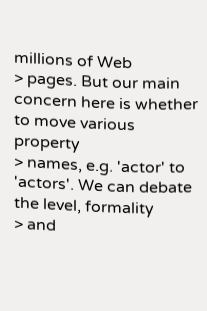millions of Web
> pages. But our main concern here is whether to move various property
> names, e.g. 'actor' to 'actors'. We can debate the level, formality
> and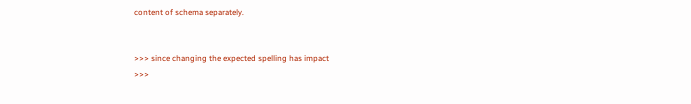content of schema separately.


>>> since changing the expected spelling has impact
>>>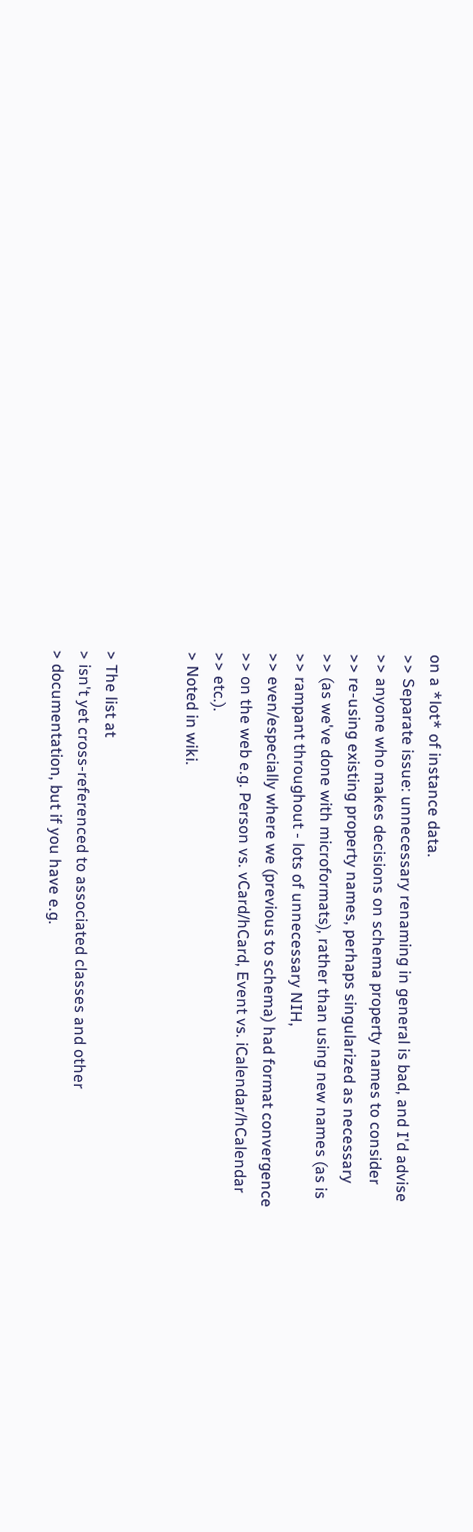on a *lot* of instance data.
>> Separate issue: unnecessary renaming in general is bad, and I'd advise
>> anyone who makes decisions on schema property names to consider
>> re-using existing property names, perhaps singularized as necessary
>> (as we've done with microformats), rather than using new names (as is
>> rampant throughout - lots of unnecessary NIH,
>> even/especially where we (previous to schema) had format convergence
>> on the web e.g. Person vs. vCard/hCard, Event vs. iCalendar/hCalendar
>> etc.).
> Noted in wiki.


> The list at
> isn't yet cross-referenced to associated classes and other
> documentation, but if you have e.g.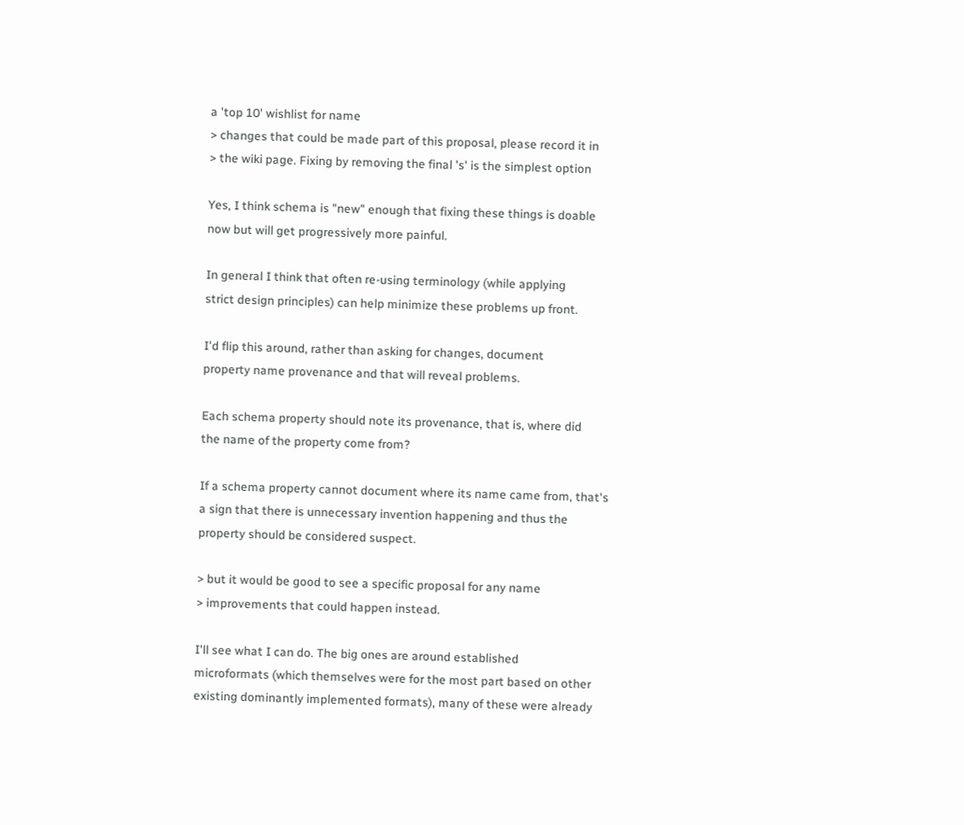a 'top 10' wishlist for name
> changes that could be made part of this proposal, please record it in
> the wiki page. Fixing by removing the final 's' is the simplest option

Yes, I think schema is "new" enough that fixing these things is doable
now but will get progressively more painful.

In general I think that often re-using terminology (while applying
strict design principles) can help minimize these problems up front.

I'd flip this around, rather than asking for changes, document
property name provenance and that will reveal problems.

Each schema property should note its provenance, that is, where did
the name of the property come from?

If a schema property cannot document where its name came from, that's
a sign that there is unnecessary invention happening and thus the
property should be considered suspect.

> but it would be good to see a specific proposal for any name
> improvements that could happen instead.

I'll see what I can do. The big ones are around established
microformats (which themselves were for the most part based on other
existing dominantly implemented formats), many of these were already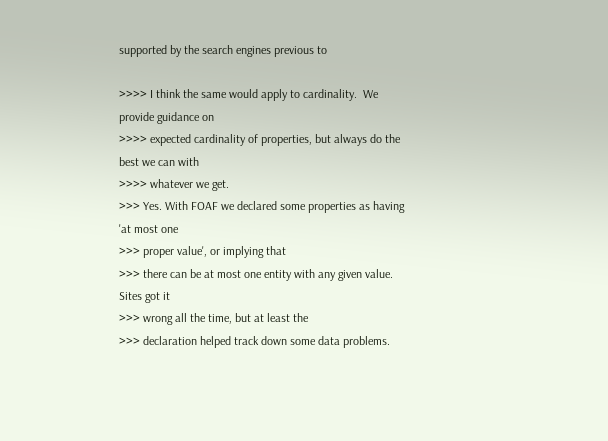supported by the search engines previous to

>>>> I think the same would apply to cardinality.  We provide guidance on
>>>> expected cardinality of properties, but always do the best we can with
>>>> whatever we get.
>>> Yes. With FOAF we declared some properties as having 'at most one
>>> proper value', or implying that
>>> there can be at most one entity with any given value. Sites got it
>>> wrong all the time, but at least the
>>> declaration helped track down some data problems.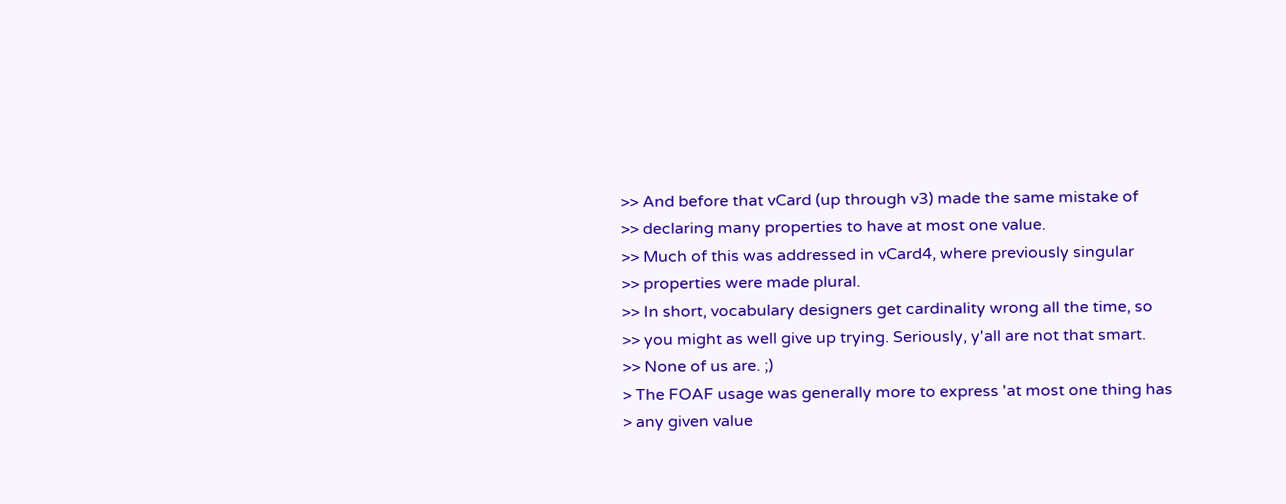>> And before that vCard (up through v3) made the same mistake of
>> declaring many properties to have at most one value.
>> Much of this was addressed in vCard4, where previously singular
>> properties were made plural.
>> In short, vocabulary designers get cardinality wrong all the time, so
>> you might as well give up trying. Seriously, y'all are not that smart.
>> None of us are. ;)
> The FOAF usage was generally more to express 'at most one thing has
> any given value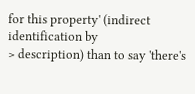for this property' (indirect identification by
> description) than to say 'there's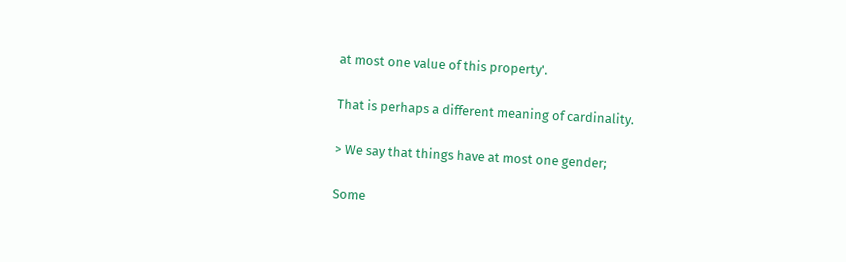at most one value of this property'.

That is perhaps a different meaning of cardinality.

> We say that things have at most one gender;

Some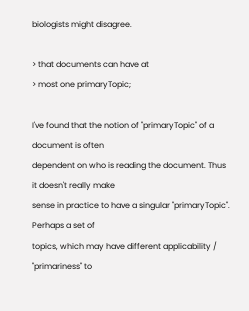biologists might disagree.

> that documents can have at
> most one primaryTopic;

I've found that the notion of "primaryTopic" of a document is often
dependent on who is reading the document. Thus it doesn't really make
sense in practice to have a singular "primaryTopic". Perhaps a set of
topics, which may have different applicability / "primariness" to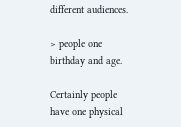different audiences.

> people one birthday and age.

Certainly people have one physical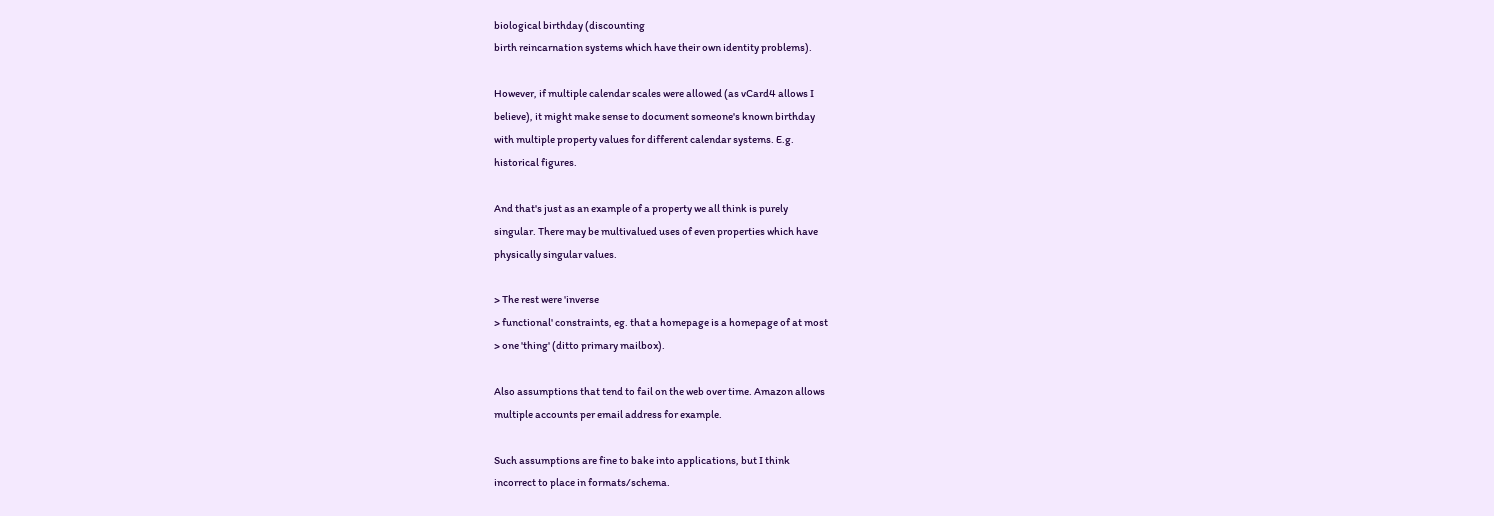biological birthday (discounting
birth reincarnation systems which have their own identity problems).

However, if multiple calendar scales were allowed (as vCard4 allows I
believe), it might make sense to document someone's known birthday
with multiple property values for different calendar systems. E.g.
historical figures.

And that's just as an example of a property we all think is purely
singular. There may be multivalued uses of even properties which have
physically singular values.

> The rest were 'inverse
> functional' constraints, eg. that a homepage is a homepage of at most
> one 'thing' (ditto primary mailbox).

Also assumptions that tend to fail on the web over time. Amazon allows
multiple accounts per email address for example.

Such assumptions are fine to bake into applications, but I think
incorrect to place in formats/schema.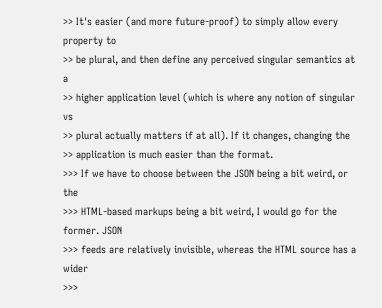>> It's easier (and more future-proof) to simply allow every property to
>> be plural, and then define any perceived singular semantics at a
>> higher application level (which is where any notion of singular vs
>> plural actually matters if at all). If it changes, changing the
>> application is much easier than the format.
>>> If we have to choose between the JSON being a bit weird, or the
>>> HTML-based markups being a bit weird, I would go for the former. JSON
>>> feeds are relatively invisible, whereas the HTML source has a wider
>>>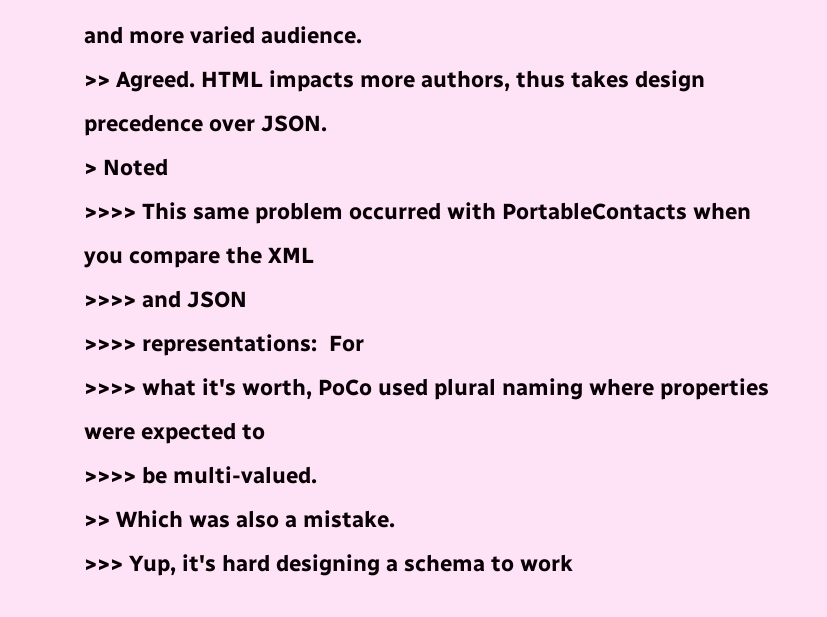and more varied audience.
>> Agreed. HTML impacts more authors, thus takes design precedence over JSON.
> Noted
>>>> This same problem occurred with PortableContacts when you compare the XML
>>>> and JSON
>>>> representations:  For
>>>> what it's worth, PoCo used plural naming where properties were expected to
>>>> be multi-valued.
>> Which was also a mistake.
>>> Yup, it's hard designing a schema to work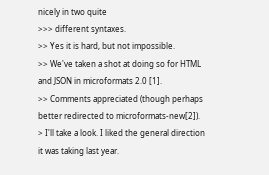nicely in two quite
>>> different syntaxes.
>> Yes it is hard, but not impossible.
>> We've taken a shot at doing so for HTML and JSON in microformats 2.0 [1].
>> Comments appreciated (though perhaps better redirected to microformats-new[2]).
> I'll take a look. I liked the general direction it was taking last year.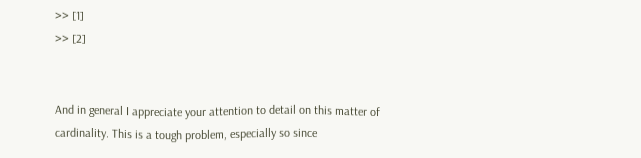>> [1]
>> [2]


And in general I appreciate your attention to detail on this matter of
cardinality. This is a tough problem, especially so since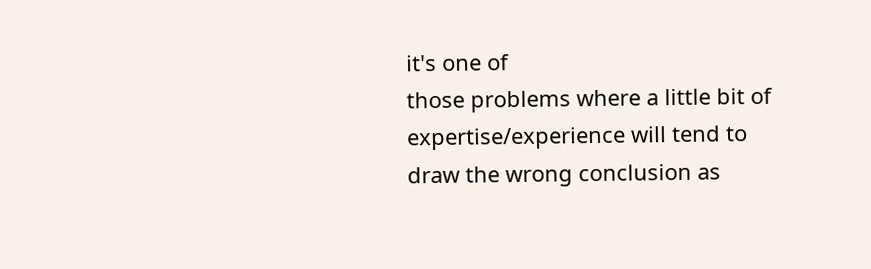it's one of
those problems where a little bit of expertise/experience will tend to
draw the wrong conclusion as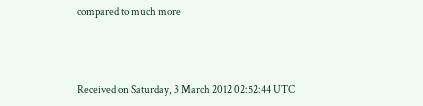compared to much more



Received on Saturday, 3 March 2012 02:52:44 UTC